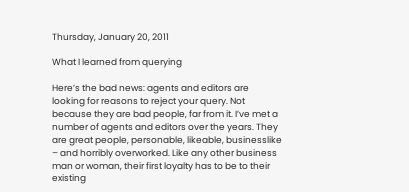Thursday, January 20, 2011

What I learned from querying

Here’s the bad news: agents and editors are looking for reasons to reject your query. Not because they are bad people, far from it. I’ve met a number of agents and editors over the years. They are great people, personable, likeable, businesslike – and horribly overworked. Like any other business man or woman, their first loyalty has to be to their existing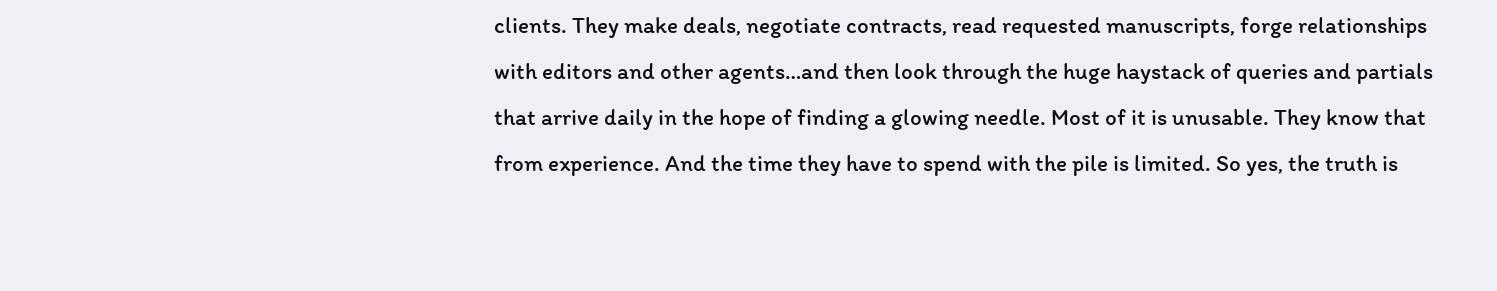clients. They make deals, negotiate contracts, read requested manuscripts, forge relationships with editors and other agents…and then look through the huge haystack of queries and partials that arrive daily in the hope of finding a glowing needle. Most of it is unusable. They know that from experience. And the time they have to spend with the pile is limited. So yes, the truth is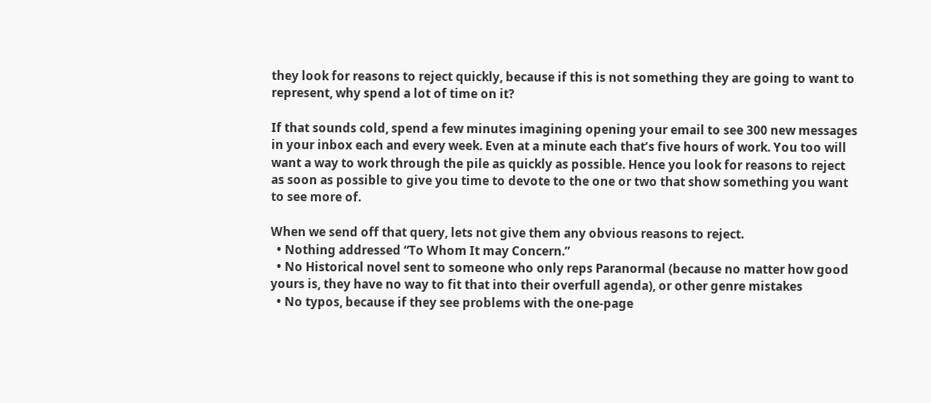they look for reasons to reject quickly, because if this is not something they are going to want to represent, why spend a lot of time on it?

If that sounds cold, spend a few minutes imagining opening your email to see 300 new messages in your inbox each and every week. Even at a minute each that’s five hours of work. You too will want a way to work through the pile as quickly as possible. Hence you look for reasons to reject as soon as possible to give you time to devote to the one or two that show something you want to see more of.

When we send off that query, lets not give them any obvious reasons to reject.
  • Nothing addressed “To Whom It may Concern.”
  • No Historical novel sent to someone who only reps Paranormal (because no matter how good yours is, they have no way to fit that into their overfull agenda), or other genre mistakes
  • No typos, because if they see problems with the one-page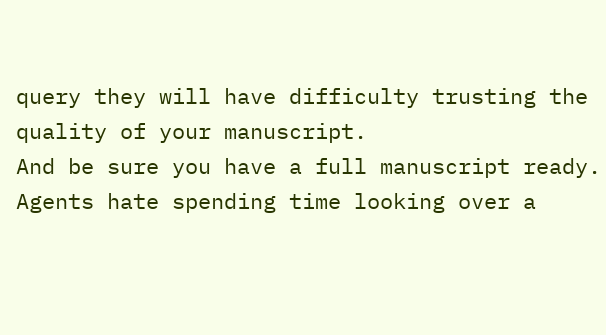query they will have difficulty trusting the quality of your manuscript.
And be sure you have a full manuscript ready. Agents hate spending time looking over a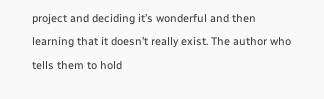project and deciding it’s wonderful and then learning that it doesn’t really exist. The author who tells them to hold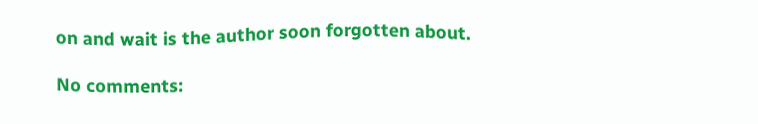on and wait is the author soon forgotten about.

No comments: